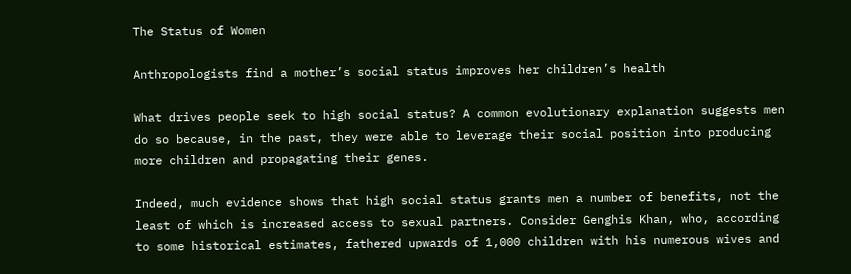The Status of Women

Anthropologists find a mother’s social status improves her children’s health

What drives people seek to high social status? A common evolutionary explanation suggests men do so because, in the past, they were able to leverage their social position into producing more children and propagating their genes.

Indeed, much evidence shows that high social status grants men a number of benefits, not the least of which is increased access to sexual partners. Consider Genghis Khan, who, according to some historical estimates, fathered upwards of 1,000 children with his numerous wives and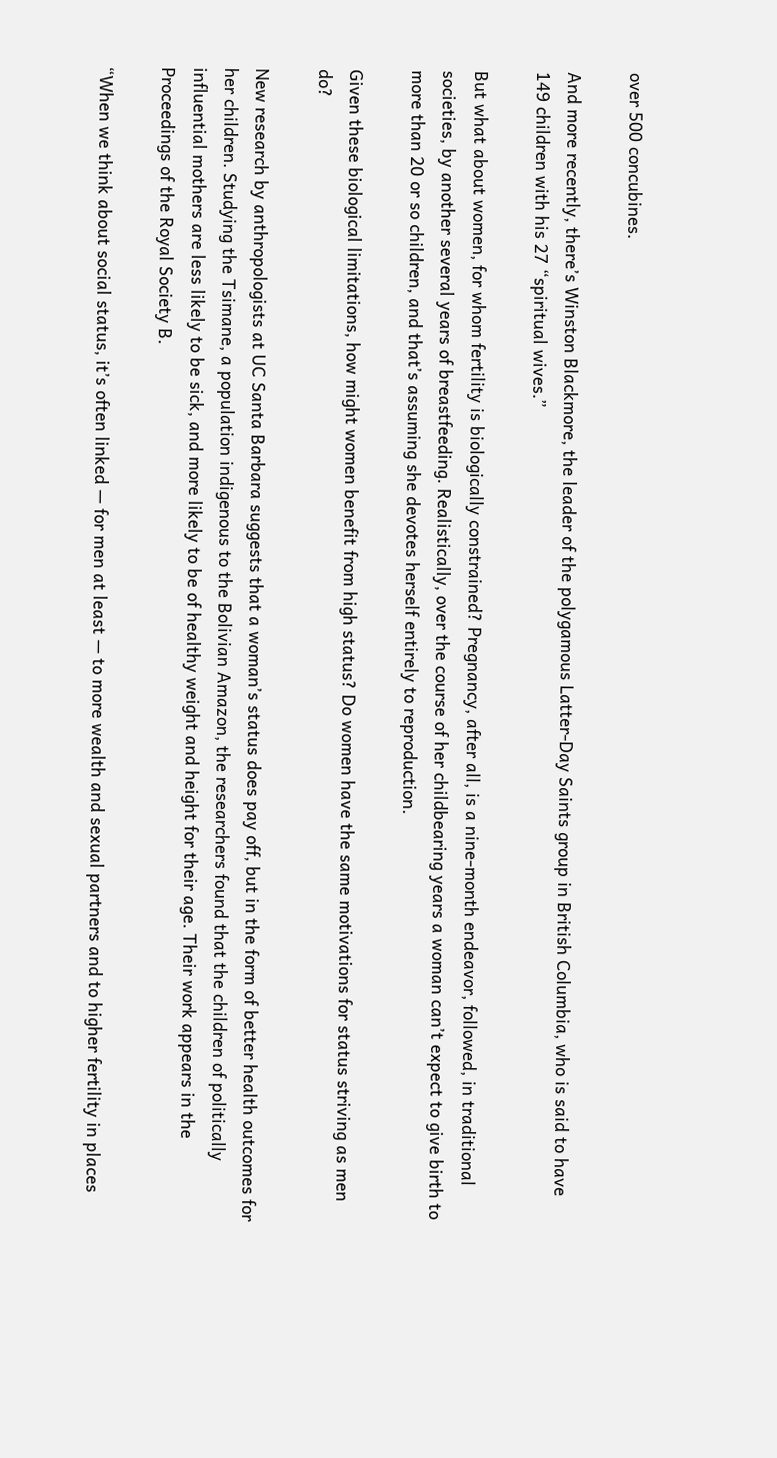over 500 concubines.

And more recently, there’s Winston Blackmore, the leader of the polygamous Latter-Day Saints group in British Columbia, who is said to have 149 children with his 27 “spiritual wives.”

But what about women, for whom fertility is biologically constrained? Pregnancy, after all, is a nine-month endeavor, followed, in traditional societies, by another several years of breastfeeding. Realistically, over the course of her childbearing years a woman can’t expect to give birth to more than 20 or so children, and that’s assuming she devotes herself entirely to reproduction.

Given these biological limitations, how might women benefit from high status? Do women have the same motivations for status striving as men do?

New research by anthropologists at UC Santa Barbara suggests that a woman’s status does pay off, but in the form of better health outcomes for her children. Studying the Tsimane, a population indigenous to the Bolivian Amazon, the researchers found that the children of politically influential mothers are less likely to be sick, and more likely to be of healthy weight and height for their age. Their work appears in the Proceedings of the Royal Society B.

“When we think about social status, it’s often linked — for men at least — to more wealth and sexual partners and to higher fertility in places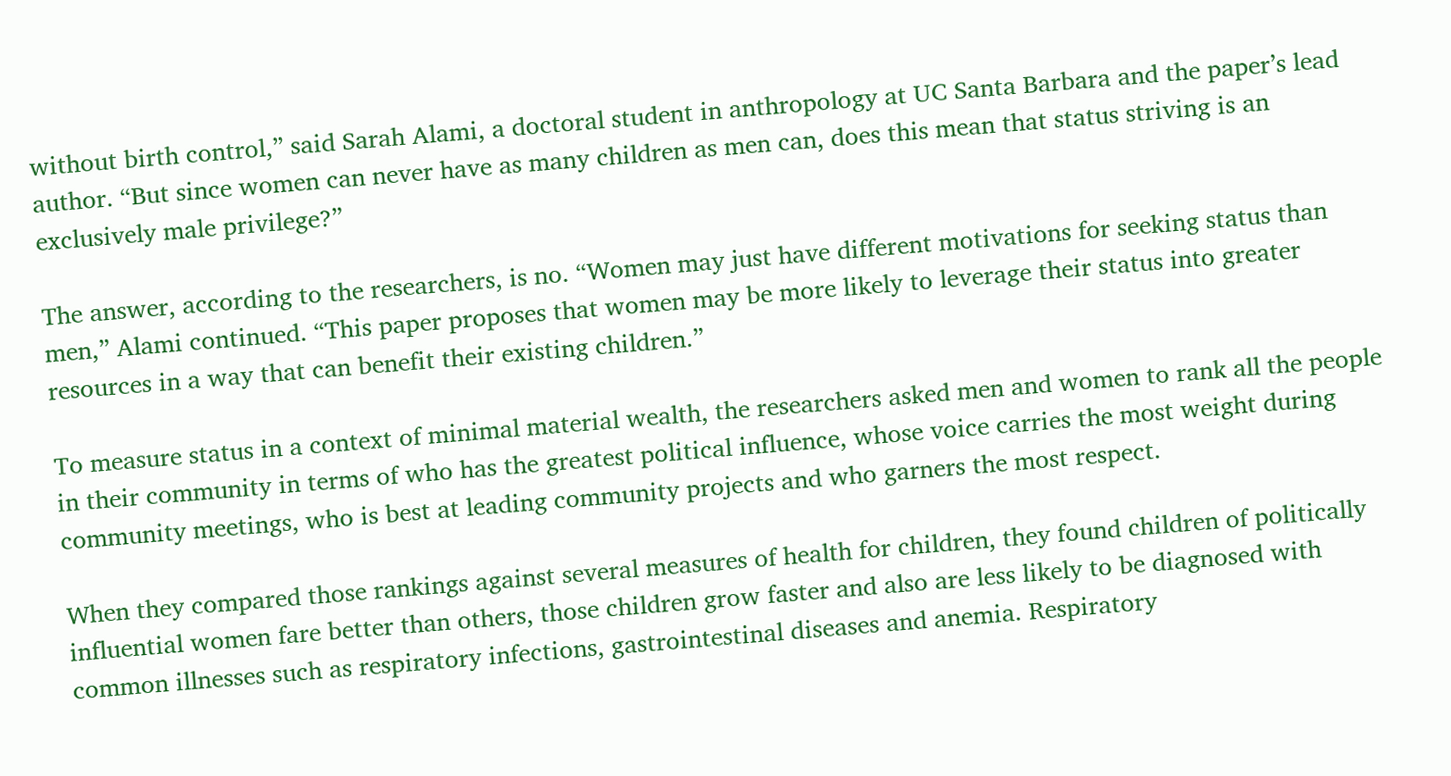without birth control,” said Sarah Alami, a doctoral student in anthropology at UC Santa Barbara and the paper’s lead author. “But since women can never have as many children as men can, does this mean that status striving is an exclusively male privilege?”

The answer, according to the researchers, is no. “Women may just have different motivations for seeking status than men,” Alami continued. “This paper proposes that women may be more likely to leverage their status into greater resources in a way that can benefit their existing children.”

To measure status in a context of minimal material wealth, the researchers asked men and women to rank all the people in their community in terms of who has the greatest political influence, whose voice carries the most weight during community meetings, who is best at leading community projects and who garners the most respect.

When they compared those rankings against several measures of health for children, they found children of politically influential women fare better than others, those children grow faster and also are less likely to be diagnosed with common illnesses such as respiratory infections, gastrointestinal diseases and anemia. Respiratory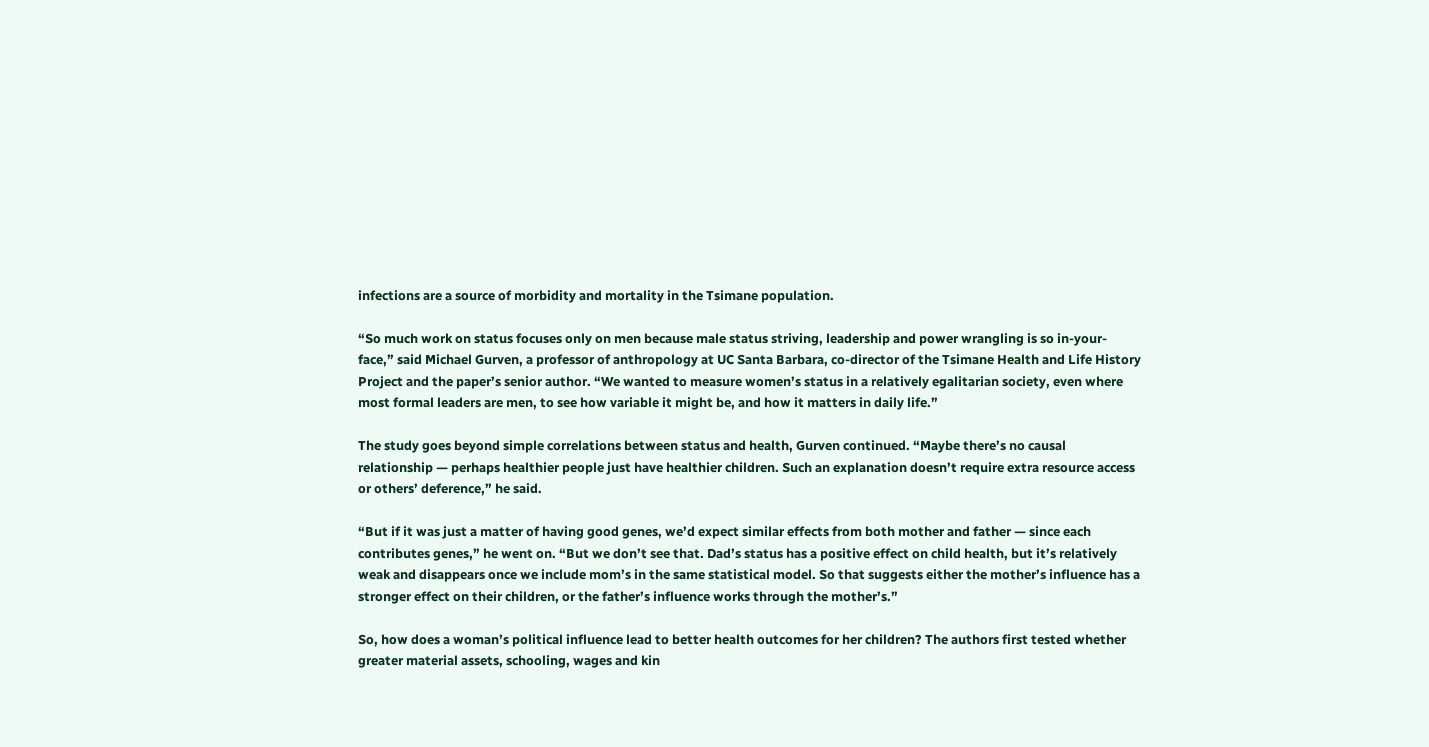infections are a source of morbidity and mortality in the Tsimane population.

“So much work on status focuses only on men because male status striving, leadership and power wrangling is so in-your-face,” said Michael Gurven, a professor of anthropology at UC Santa Barbara, co-director of the Tsimane Health and Life History Project and the paper’s senior author. “We wanted to measure women’s status in a relatively egalitarian society, even where most formal leaders are men, to see how variable it might be, and how it matters in daily life.”

The study goes beyond simple correlations between status and health, Gurven continued. “Maybe there’s no causal relationship — perhaps healthier people just have healthier children. Such an explanation doesn’t require extra resource access or others’ deference,” he said.

“But if it was just a matter of having good genes, we’d expect similar effects from both mother and father — since each contributes genes,” he went on. “But we don’t see that. Dad’s status has a positive effect on child health, but it’s relatively weak and disappears once we include mom’s in the same statistical model. So that suggests either the mother’s influence has a stronger effect on their children, or the father’s influence works through the mother’s.”

So, how does a woman’s political influence lead to better health outcomes for her children? The authors first tested whether greater material assets, schooling, wages and kin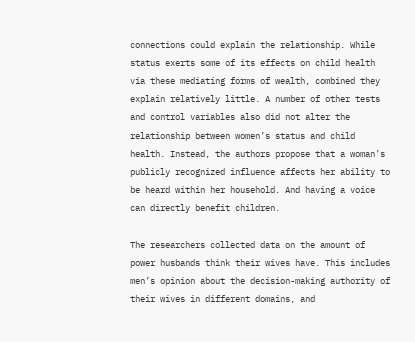connections could explain the relationship. While status exerts some of its effects on child health via these mediating forms of wealth, combined they explain relatively little. A number of other tests and control variables also did not alter the relationship between women’s status and child health. Instead, the authors propose that a woman’s publicly recognized influence affects her ability to be heard within her household. And having a voice can directly benefit children.

The researchers collected data on the amount of power husbands think their wives have. This includes men’s opinion about the decision-making authority of their wives in different domains, and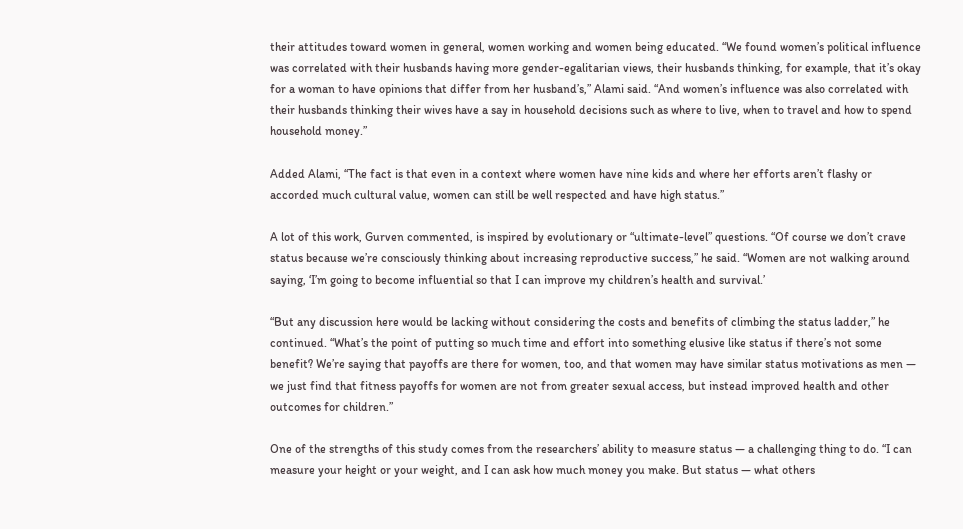their attitudes toward women in general, women working and women being educated. “We found women’s political influence was correlated with their husbands having more gender-egalitarian views, their husbands thinking, for example, that it’s okay for a woman to have opinions that differ from her husband’s,” Alami said. “And women’s influence was also correlated with their husbands thinking their wives have a say in household decisions such as where to live, when to travel and how to spend household money.”

Added Alami, “The fact is that even in a context where women have nine kids and where her efforts aren’t flashy or accorded much cultural value, women can still be well respected and have high status.”

A lot of this work, Gurven commented, is inspired by evolutionary or “ultimate-level” questions. “Of course we don’t crave status because we’re consciously thinking about increasing reproductive success,” he said. “Women are not walking around saying, ‘I’m going to become influential so that I can improve my children’s health and survival.’

“But any discussion here would be lacking without considering the costs and benefits of climbing the status ladder,” he continued. “What’s the point of putting so much time and effort into something elusive like status if there’s not some benefit? We’re saying that payoffs are there for women, too, and that women may have similar status motivations as men — we just find that fitness payoffs for women are not from greater sexual access, but instead improved health and other outcomes for children.”

One of the strengths of this study comes from the researchers’ ability to measure status — a challenging thing to do. “I can measure your height or your weight, and I can ask how much money you make. But status — what others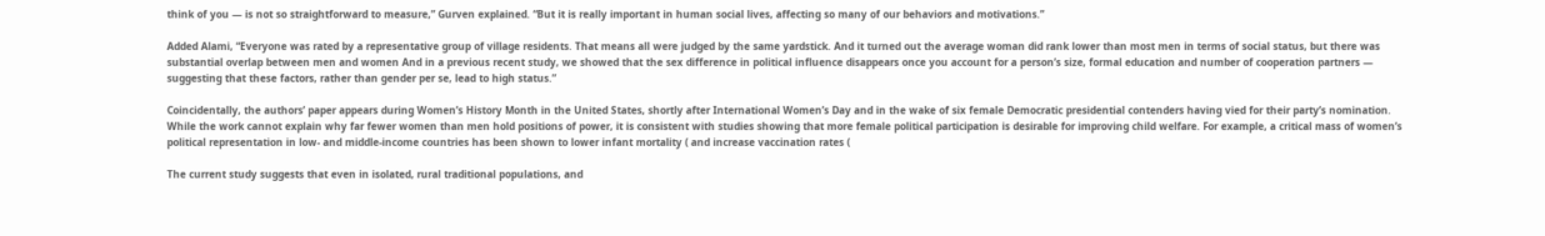think of you — is not so straightforward to measure,” Gurven explained. “But it is really important in human social lives, affecting so many of our behaviors and motivations.”

Added Alami, “Everyone was rated by a representative group of village residents. That means all were judged by the same yardstick. And it turned out the average woman did rank lower than most men in terms of social status, but there was substantial overlap between men and women And in a previous recent study, we showed that the sex difference in political influence disappears once you account for a person’s size, formal education and number of cooperation partners — suggesting that these factors, rather than gender per se, lead to high status.”

Coincidentally, the authors’ paper appears during Women’s History Month in the United States, shortly after International Women’s Day and in the wake of six female Democratic presidential contenders having vied for their party’s nomination. While the work cannot explain why far fewer women than men hold positions of power, it is consistent with studies showing that more female political participation is desirable for improving child welfare. For example, a critical mass of women’s political representation in low- and middle-income countries has been shown to lower infant mortality ( and increase vaccination rates (

The current study suggests that even in isolated, rural traditional populations, and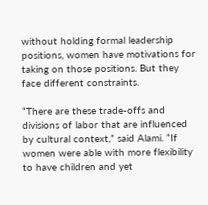without holding formal leadership positions, women have motivations for taking on those positions. But they face different constraints.

“There are these trade-offs and divisions of labor that are influenced by cultural context,” said Alami. “If women were able with more flexibility to have children and yet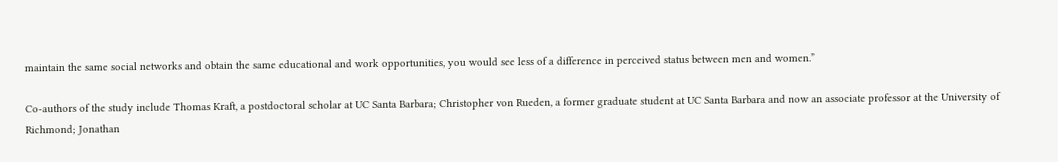maintain the same social networks and obtain the same educational and work opportunities, you would see less of a difference in perceived status between men and women.”

Co-authors of the study include Thomas Kraft, a postdoctoral scholar at UC Santa Barbara; Christopher von Rueden, a former graduate student at UC Santa Barbara and now an associate professor at the University of Richmond; Jonathan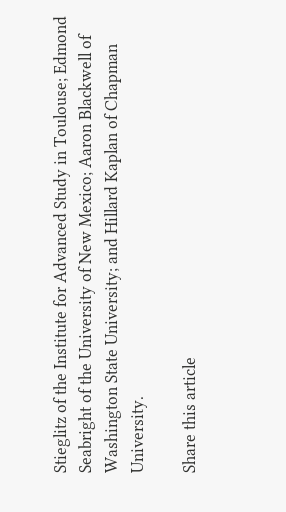Stieglitz of the Institute for Advanced Study in Toulouse; Edmond Seabright of the University of New Mexico; Aaron Blackwell of Washington State University; and Hillard Kaplan of Chapman University.

Share this article